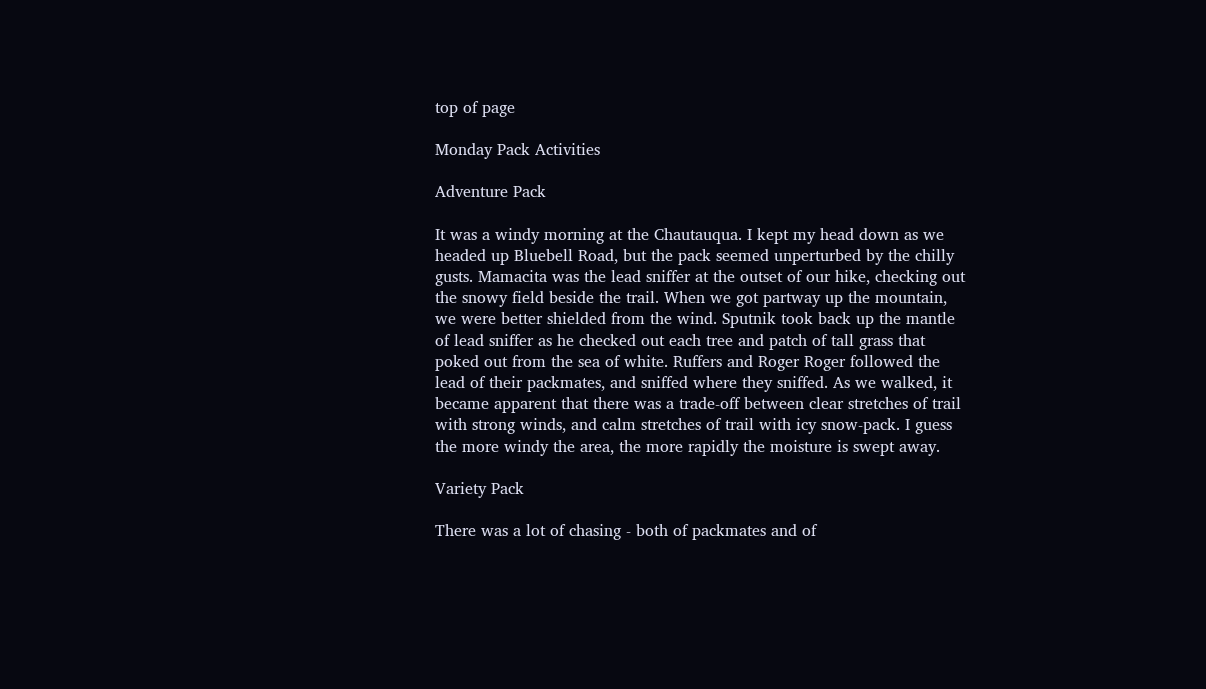top of page

Monday Pack Activities

Adventure Pack

It was a windy morning at the Chautauqua. I kept my head down as we headed up Bluebell Road, but the pack seemed unperturbed by the chilly gusts. Mamacita was the lead sniffer at the outset of our hike, checking out the snowy field beside the trail. When we got partway up the mountain, we were better shielded from the wind. Sputnik took back up the mantle of lead sniffer as he checked out each tree and patch of tall grass that poked out from the sea of white. Ruffers and Roger Roger followed the lead of their packmates, and sniffed where they sniffed. As we walked, it became apparent that there was a trade-off between clear stretches of trail with strong winds, and calm stretches of trail with icy snow-pack. I guess the more windy the area, the more rapidly the moisture is swept away.

Variety Pack

There was a lot of chasing - both of packmates and of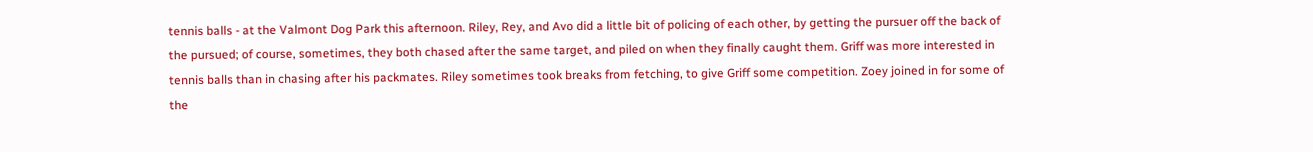tennis balls - at the Valmont Dog Park this afternoon. Riley, Rey, and Avo did a little bit of policing of each other, by getting the pursuer off the back of the pursued; of course, sometimes, they both chased after the same target, and piled on when they finally caught them. Griff was more interested in tennis balls than in chasing after his packmates. Riley sometimes took breaks from fetching, to give Griff some competition. Zoey joined in for some of the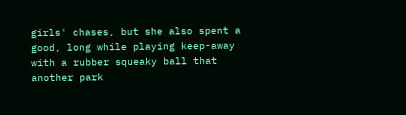girls' chases, but she also spent a good, long while playing keep-away with a rubber squeaky ball that another park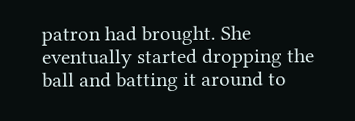patron had brought. She eventually started dropping the ball and batting it around to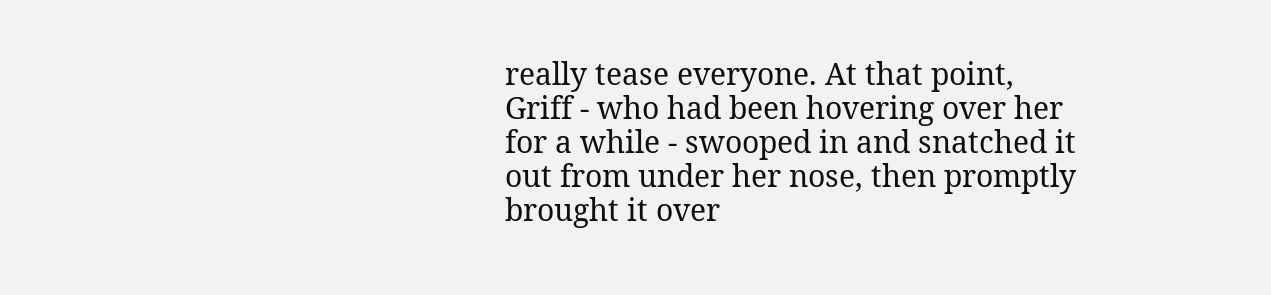really tease everyone. At that point, Griff - who had been hovering over her for a while - swooped in and snatched it out from under her nose, then promptly brought it over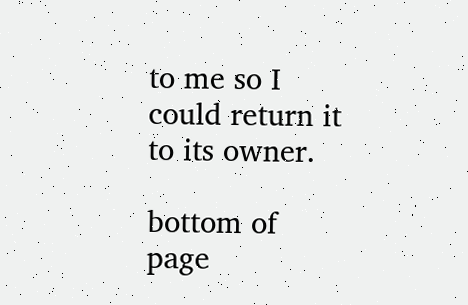to me so I could return it to its owner.

bottom of page